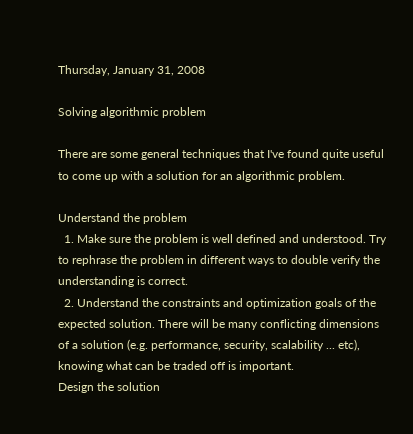Thursday, January 31, 2008

Solving algorithmic problem

There are some general techniques that I've found quite useful to come up with a solution for an algorithmic problem.

Understand the problem
  1. Make sure the problem is well defined and understood. Try to rephrase the problem in different ways to double verify the understanding is correct.
  2. Understand the constraints and optimization goals of the expected solution. There will be many conflicting dimensions of a solution (e.g. performance, security, scalability ... etc), knowing what can be traded off is important.
Design the solution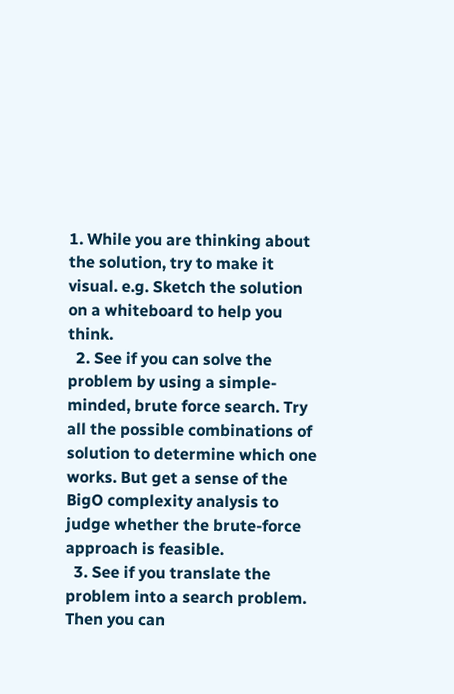1. While you are thinking about the solution, try to make it visual. e.g. Sketch the solution on a whiteboard to help you think.
  2. See if you can solve the problem by using a simple-minded, brute force search. Try all the possible combinations of solution to determine which one works. But get a sense of the BigO complexity analysis to judge whether the brute-force approach is feasible.
  3. See if you translate the problem into a search problem. Then you can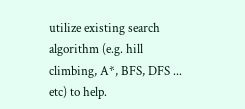utilize existing search algorithm (e.g. hill climbing, A*, BFS, DFS ... etc) to help.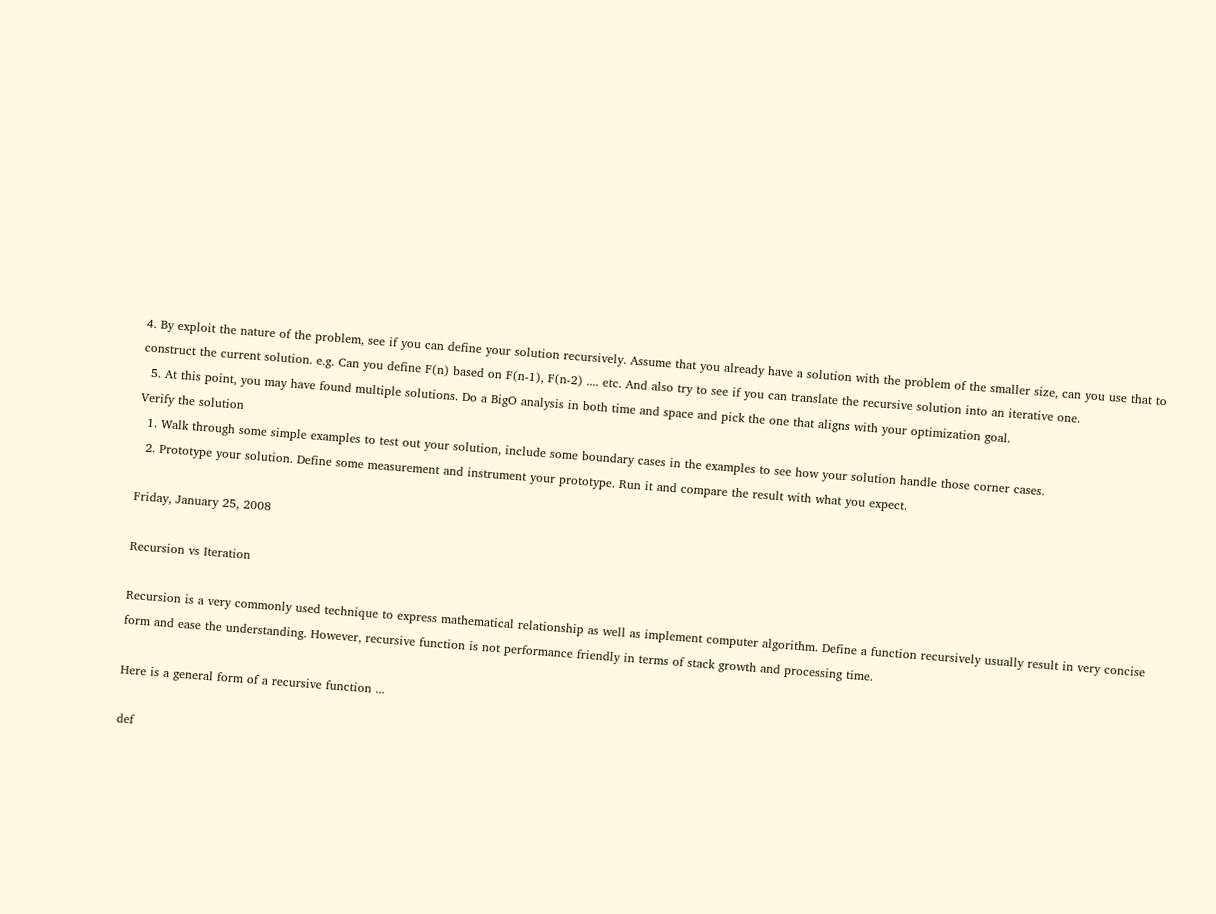4. By exploit the nature of the problem, see if you can define your solution recursively. Assume that you already have a solution with the problem of the smaller size, can you use that to construct the current solution. e.g. Can you define F(n) based on F(n-1), F(n-2) .... etc. And also try to see if you can translate the recursive solution into an iterative one.
  5. At this point, you may have found multiple solutions. Do a BigO analysis in both time and space and pick the one that aligns with your optimization goal.
Verify the solution
  1. Walk through some simple examples to test out your solution, include some boundary cases in the examples to see how your solution handle those corner cases.
  2. Prototype your solution. Define some measurement and instrument your prototype. Run it and compare the result with what you expect.

Friday, January 25, 2008

Recursion vs Iteration

Recursion is a very commonly used technique to express mathematical relationship as well as implement computer algorithm. Define a function recursively usually result in very concise form and ease the understanding. However, recursive function is not performance friendly in terms of stack growth and processing time.

Here is a general form of a recursive function ...

def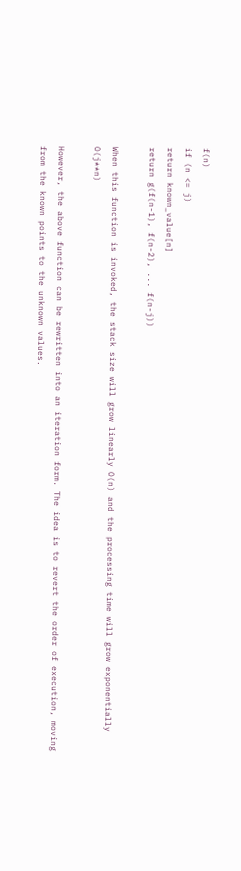f(n)
if (n <= j)
return known_value[n]
return g(f(n-1), f(n-2), ... f(n-j))

When this function is invoked, the stack size will grow linearly O(n) and the processing time will grow exponentially O(j**n)

However, the above function can be rewritten into an iteration form. The idea is to revert the order of execution, moving from the known points to the unknown values.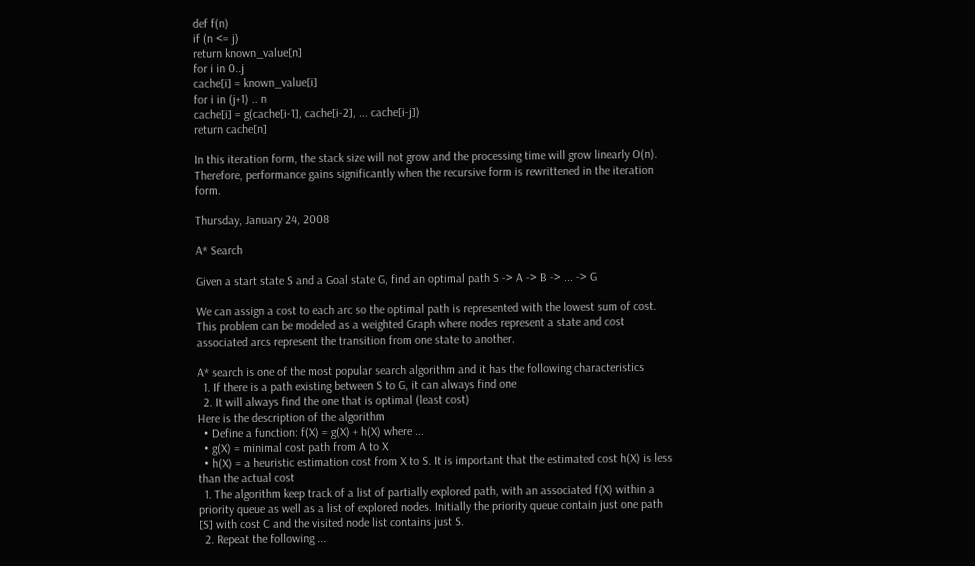def f(n)
if (n <= j)
return known_value[n]
for i in 0..j
cache[i] = known_value[i]
for i in (j+1) .. n
cache[i] = g(cache[i-1], cache[i-2], ... cache[i-j])
return cache[n]

In this iteration form, the stack size will not grow and the processing time will grow linearly O(n). Therefore, performance gains significantly when the recursive form is rewrittened in the iteration form.

Thursday, January 24, 2008

A* Search

Given a start state S and a Goal state G, find an optimal path S -> A -> B -> ... -> G

We can assign a cost to each arc so the optimal path is represented with the lowest sum of cost. This problem can be modeled as a weighted Graph where nodes represent a state and cost associated arcs represent the transition from one state to another.

A* search is one of the most popular search algorithm and it has the following characteristics
  1. If there is a path existing between S to G, it can always find one
  2. It will always find the one that is optimal (least cost)
Here is the description of the algorithm
  • Define a function: f(X) = g(X) + h(X) where ...
  • g(X) = minimal cost path from A to X
  • h(X) = a heuristic estimation cost from X to S. It is important that the estimated cost h(X) is less than the actual cost
  1. The algorithm keep track of a list of partially explored path, with an associated f(X) within a priority queue as well as a list of explored nodes. Initially the priority queue contain just one path [S] with cost C and the visited node list contains just S.
  2. Repeat the following ...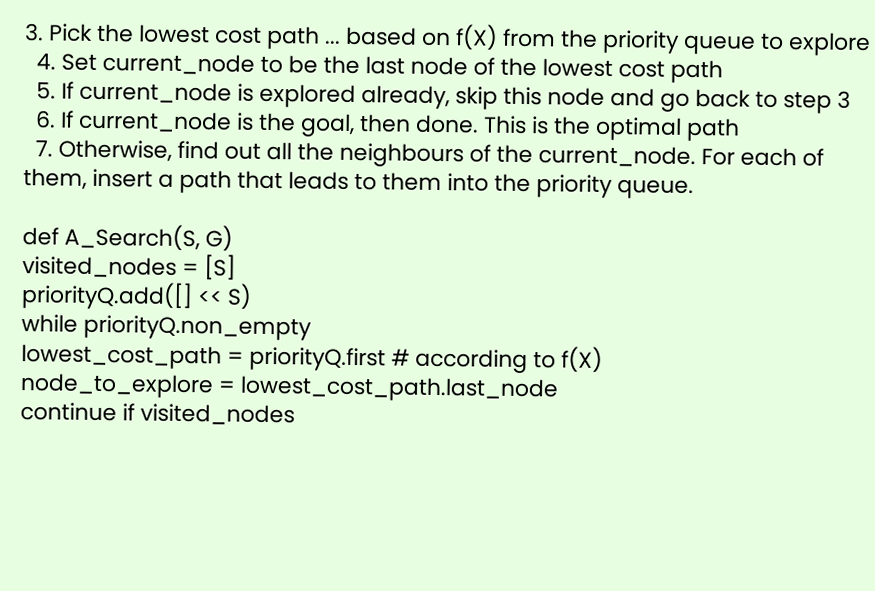3. Pick the lowest cost path ... based on f(X) from the priority queue to explore
  4. Set current_node to be the last node of the lowest cost path
  5. If current_node is explored already, skip this node and go back to step 3
  6. If current_node is the goal, then done. This is the optimal path
  7. Otherwise, find out all the neighbours of the current_node. For each of them, insert a path that leads to them into the priority queue.

def A_Search(S, G)
visited_nodes = [S]
priorityQ.add([] << S)
while priorityQ.non_empty
lowest_cost_path = priorityQ.first # according to f(X)
node_to_explore = lowest_cost_path.last_node
continue if visited_nodes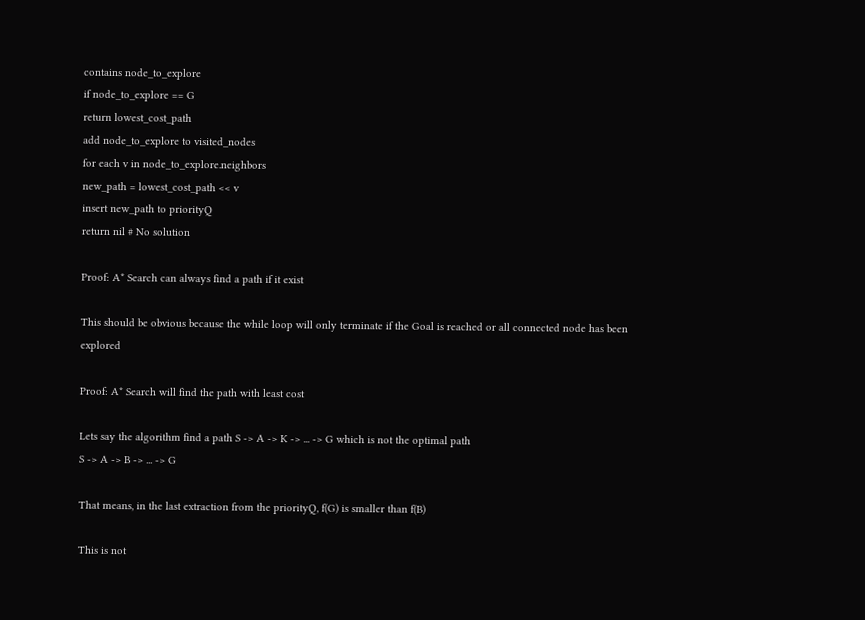contains node_to_explore
if node_to_explore == G
return lowest_cost_path
add node_to_explore to visited_nodes
for each v in node_to_explore.neighbors
new_path = lowest_cost_path << v
insert new_path to priorityQ
return nil # No solution

Proof: A* Search can always find a path if it exist

This should be obvious because the while loop will only terminate if the Goal is reached or all connected node has been explored

Proof: A* Search will find the path with least cost

Lets say the algorithm find a path S -> A -> K -> ... -> G which is not the optimal path
S -> A -> B -> ... -> G

That means, in the last extraction from the priorityQ, f(G) is smaller than f(B)

This is not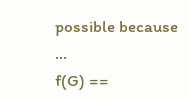possible because ...
f(G) ==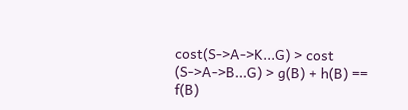cost(S->A->K...G) > cost (S->A->B...G) > g(B) + h(B) == f(B)